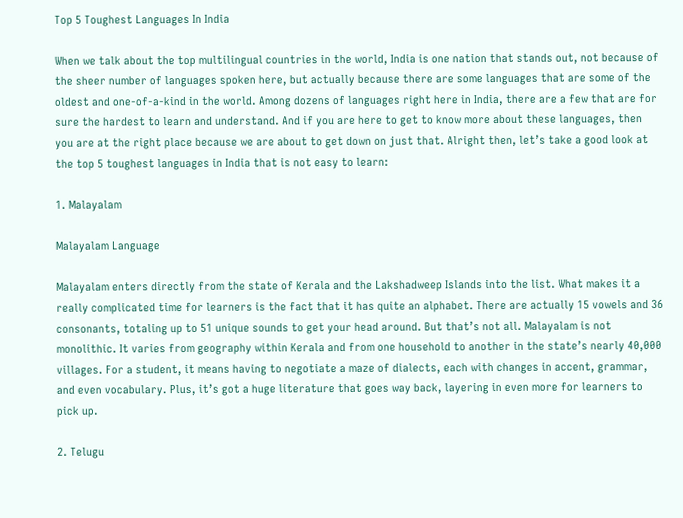Top 5 Toughest Languages In India

When we talk about the top multilingual countries in the world, India is one nation that stands out, not because of the sheer number of languages spoken here, but actually because there are some languages that are some of the oldest and one-of-a-kind in the world. Among dozens of languages right here in India, there are a few that are for sure the hardest to learn and understand. And if you are here to get to know more about these languages, then you are at the right place because we are about to get down on just that. Alright then, let’s take a good look at the top 5 toughest languages in India that is not easy to learn:

1. Malayalam

Malayalam Language

Malayalam enters directly from the state of Kerala and the Lakshadweep Islands into the list. What makes it a really complicated time for learners is the fact that it has quite an alphabet. There are actually 15 vowels and 36 consonants, totaling up to 51 unique sounds to get your head around. But that’s not all. Malayalam is not monolithic. It varies from geography within Kerala and from one household to another in the state’s nearly 40,000 villages. For a student, it means having to negotiate a maze of dialects, each with changes in accent, grammar, and even vocabulary. Plus, it’s got a huge literature that goes way back, layering in even more for learners to pick up.

2. Telugu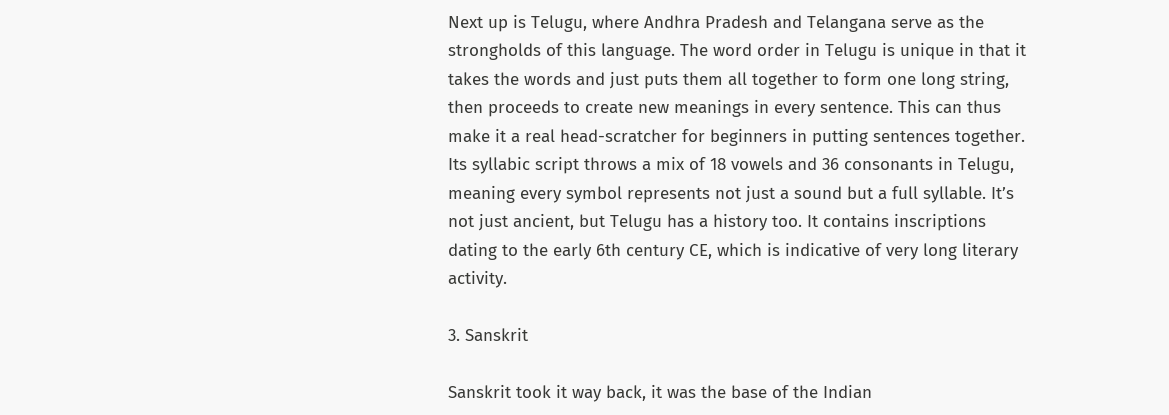Next up is Telugu, where Andhra Pradesh and Telangana serve as the strongholds of this language. The word order in Telugu is unique in that it takes the words and just puts them all together to form one long string, then proceeds to create new meanings in every sentence. This can thus make it a real head-scratcher for beginners in putting sentences together. Its syllabic script throws a mix of 18 vowels and 36 consonants in Telugu, meaning every symbol represents not just a sound but a full syllable. It’s not just ancient, but Telugu has a history too. It contains inscriptions dating to the early 6th century CE, which is indicative of very long literary activity.

3. Sanskrit

Sanskrit took it way back, it was the base of the Indian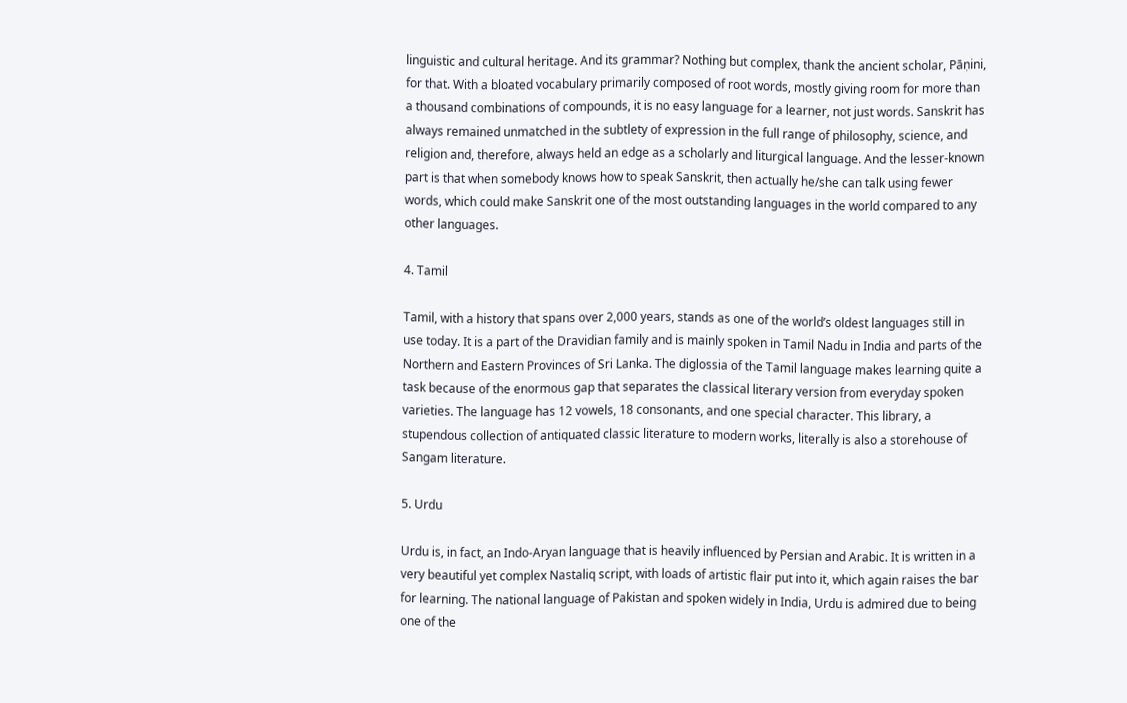linguistic and cultural heritage. And its grammar? Nothing but complex, thank the ancient scholar, Pāṇini, for that. With a bloated vocabulary primarily composed of root words, mostly giving room for more than a thousand combinations of compounds, it is no easy language for a learner, not just words. Sanskrit has always remained unmatched in the subtlety of expression in the full range of philosophy, science, and religion and, therefore, always held an edge as a scholarly and liturgical language. And the lesser-known part is that when somebody knows how to speak Sanskrit, then actually he/she can talk using fewer words, which could make Sanskrit one of the most outstanding languages in the world compared to any other languages.

4. Tamil

Tamil, with a history that spans over 2,000 years, stands as one of the world’s oldest languages still in use today. It is a part of the Dravidian family and is mainly spoken in Tamil Nadu in India and parts of the Northern and Eastern Provinces of Sri Lanka. The diglossia of the Tamil language makes learning quite a task because of the enormous gap that separates the classical literary version from everyday spoken varieties. The language has 12 vowels, 18 consonants, and one special character. This library, a stupendous collection of antiquated classic literature to modern works, literally is also a storehouse of Sangam literature.

5. Urdu

Urdu is, in fact, an Indo-Aryan language that is heavily influenced by Persian and Arabic. It is written in a very beautiful yet complex Nastaliq script, with loads of artistic flair put into it, which again raises the bar for learning. The national language of Pakistan and spoken widely in India, Urdu is admired due to being one of the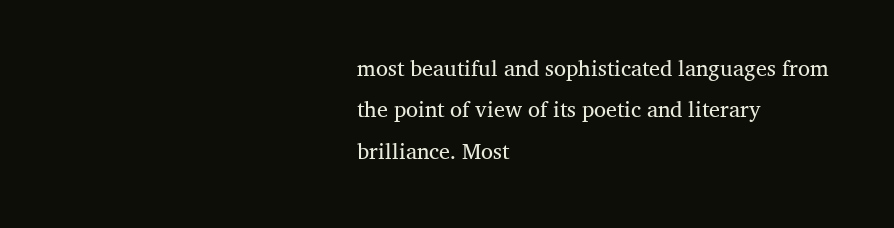most beautiful and sophisticated languages from the point of view of its poetic and literary brilliance. Most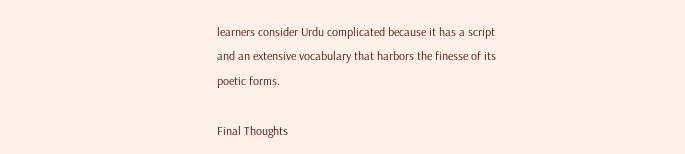learners consider Urdu complicated because it has a script and an extensive vocabulary that harbors the finesse of its poetic forms.

Final Thoughts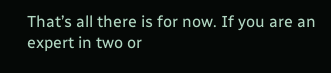That’s all there is for now. If you are an expert in two or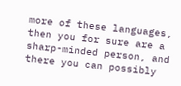more of these languages, then you for sure are a sharp-minded person, and there you can possibly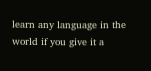learn any language in the world if you give it a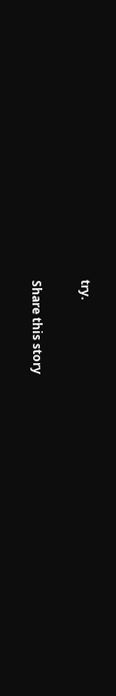try.

Share this story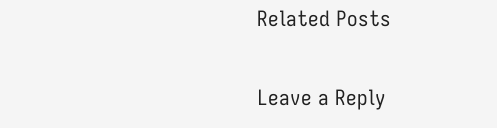Related Posts

Leave a Reply